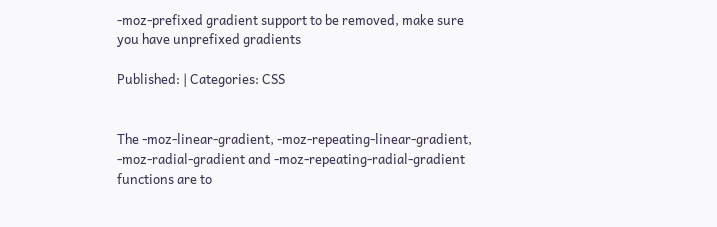-moz-prefixed gradient support to be removed, make sure you have unprefixed gradients

Published: | Categories: CSS


The -moz-linear-gradient, -moz-repeating-linear-gradient, -moz-radial-gradient and -moz-repeating-radial-gradient functions are to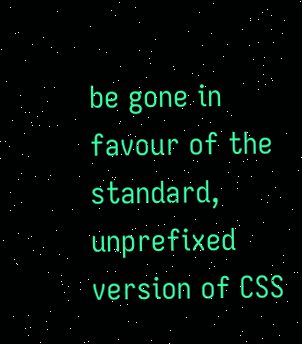be gone in favour of the standard, unprefixed version of CSS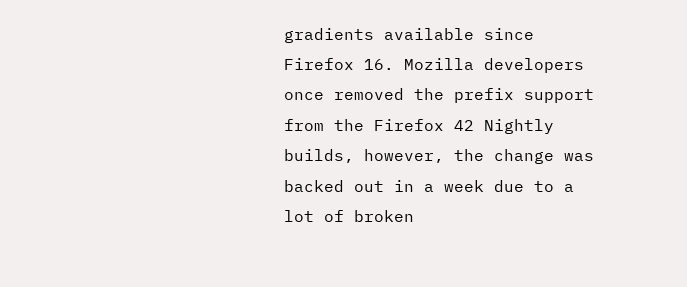gradients available since Firefox 16. Mozilla developers once removed the prefix support from the Firefox 42 Nightly builds, however, the change was backed out in a week due to a lot of broken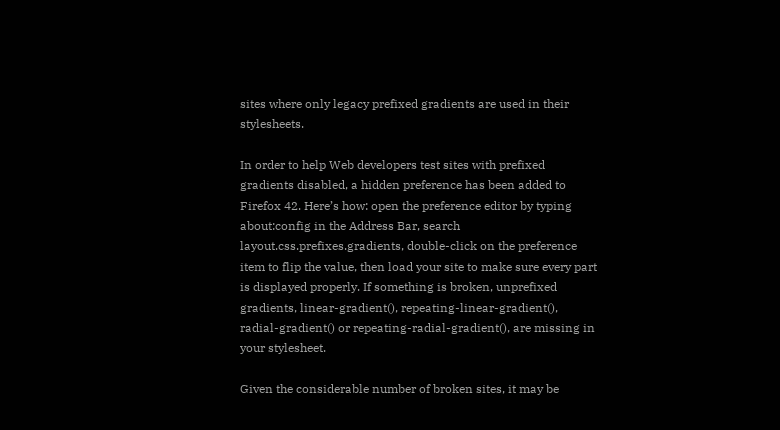sites where only legacy prefixed gradients are used in their stylesheets.

In order to help Web developers test sites with prefixed gradients disabled, a hidden preference has been added to Firefox 42. Here’s how: open the preference editor by typing about:config in the Address Bar, search layout.css.prefixes.gradients, double-click on the preference item to flip the value, then load your site to make sure every part is displayed properly. If something is broken, unprefixed gradients, linear-gradient(), repeating-linear-gradient(), radial-gradient() or repeating-radial-gradient(), are missing in your stylesheet.

Given the considerable number of broken sites, it may be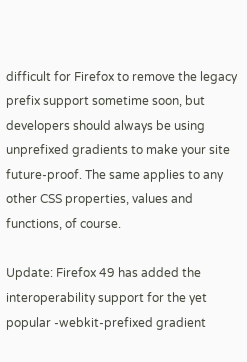difficult for Firefox to remove the legacy prefix support sometime soon, but developers should always be using unprefixed gradients to make your site future-proof. The same applies to any other CSS properties, values and functions, of course.

Update: Firefox 49 has added the interoperability support for the yet popular -webkit-prefixed gradient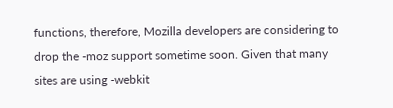functions, therefore, Mozilla developers are considering to drop the -moz support sometime soon. Given that many sites are using -webkit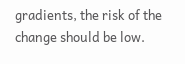gradients, the risk of the change should be low.